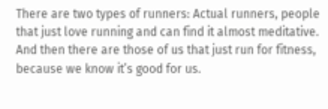There are two types of runners: Actual runners, people that just love running and can find it almost meditative. And then there are those of us that just run for fitness, because we know it’s good for us.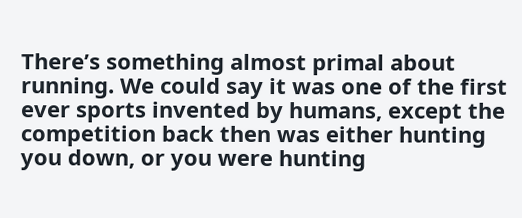There’s something almost primal about running. We could say it was one of the first ever sports invented by humans, except the competition back then was either hunting you down, or you were hunting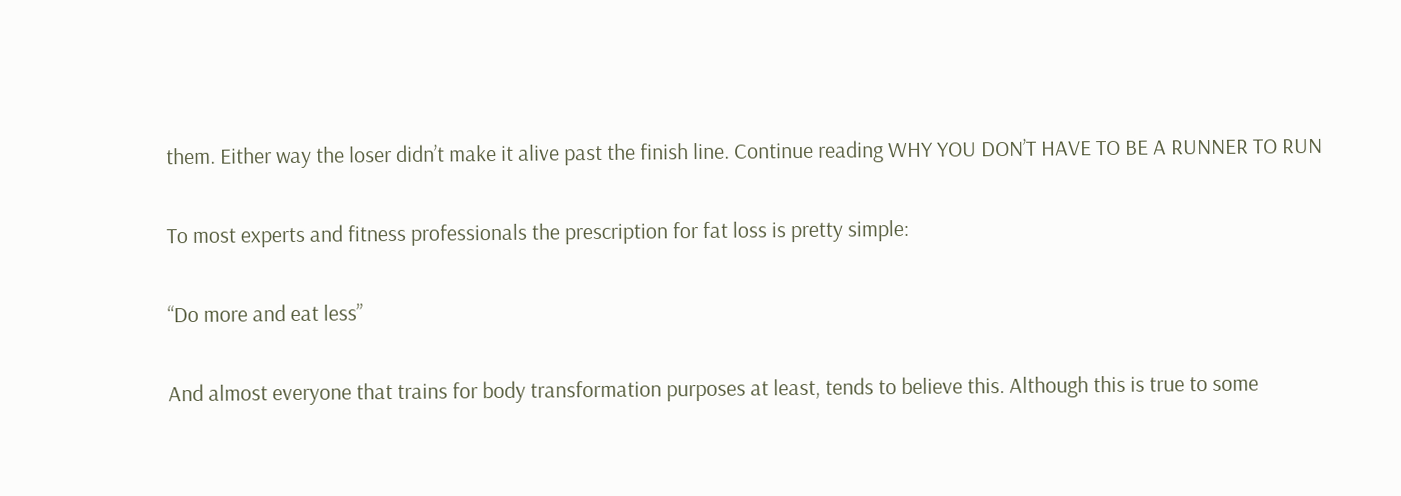them. Either way the loser didn’t make it alive past the finish line. Continue reading WHY YOU DON’T HAVE TO BE A RUNNER TO RUN

To most experts and fitness professionals the prescription for fat loss is pretty simple:

“Do more and eat less”

And almost everyone that trains for body transformation purposes at least, tends to believe this. Although this is true to some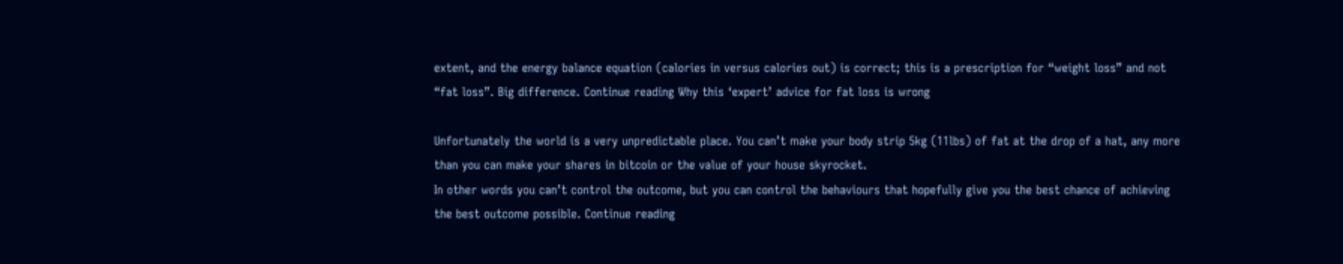extent, and the energy balance equation (calories in versus calories out) is correct; this is a prescription for “weight loss” and not “fat loss”. Big difference. Continue reading Why this ‘expert’ advice for fat loss is wrong

Unfortunately the world is a very unpredictable place. You can’t make your body strip 5kg (11lbs) of fat at the drop of a hat, any more than you can make your shares in bitcoin or the value of your house skyrocket.
In other words you can’t control the outcome, but you can control the behaviours that hopefully give you the best chance of achieving the best outcome possible. Continue reading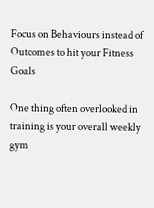Focus on Behaviours instead of Outcomes to hit your Fitness Goals

One thing often overlooked in training is your overall weekly gym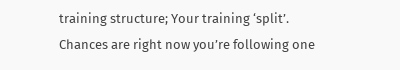training structure; Your training ‘split’. Chances are right now you’re following one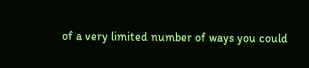of a very limited number of ways you could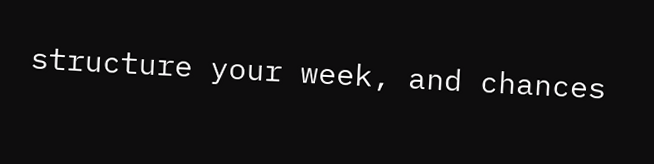structure your week, and chances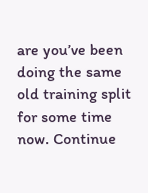are you’ve been doing the same old training split for some time now. Continue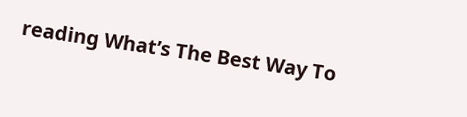reading What’s The Best Way To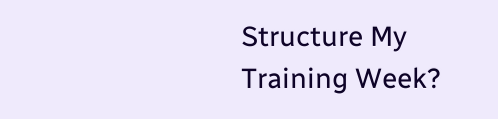Structure My Training Week?